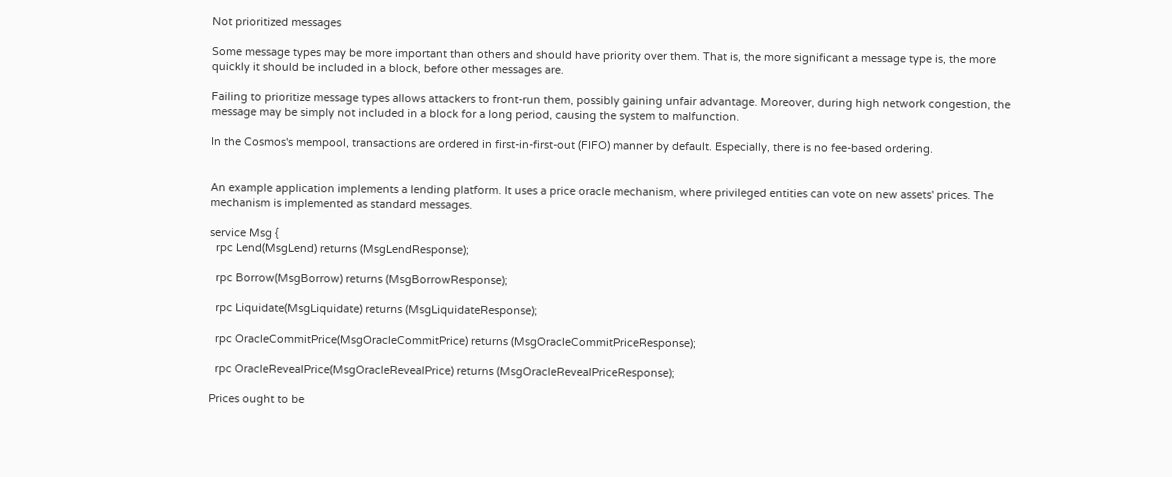Not prioritized messages

Some message types may be more important than others and should have priority over them. That is, the more significant a message type is, the more quickly it should be included in a block, before other messages are.

Failing to prioritize message types allows attackers to front-run them, possibly gaining unfair advantage. Moreover, during high network congestion, the message may be simply not included in a block for a long period, causing the system to malfunction.

In the Cosmos's mempool, transactions are ordered in first-in-first-out (FIFO) manner by default. Especially, there is no fee-based ordering.


An example application implements a lending platform. It uses a price oracle mechanism, where privileged entities can vote on new assets' prices. The mechanism is implemented as standard messages.

service Msg {
  rpc Lend(MsgLend) returns (MsgLendResponse);

  rpc Borrow(MsgBorrow) returns (MsgBorrowResponse);

  rpc Liquidate(MsgLiquidate) returns (MsgLiquidateResponse);

  rpc OracleCommitPrice(MsgOracleCommitPrice) returns (MsgOracleCommitPriceResponse);

  rpc OracleRevealPrice(MsgOracleRevealPrice) returns (MsgOracleRevealPriceResponse);

Prices ought to be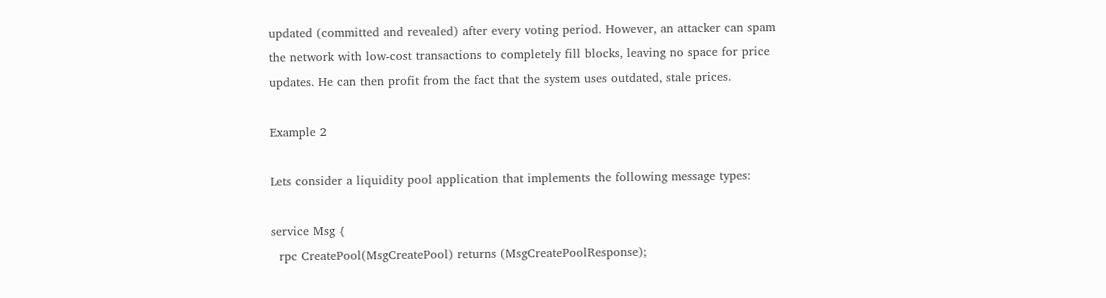updated (committed and revealed) after every voting period. However, an attacker can spam the network with low-cost transactions to completely fill blocks, leaving no space for price updates. He can then profit from the fact that the system uses outdated, stale prices.

Example 2

Lets consider a liquidity pool application that implements the following message types:

service Msg {
  rpc CreatePool(MsgCreatePool) returns (MsgCreatePoolResponse);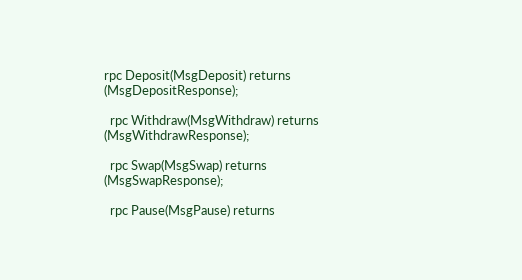rpc Deposit(MsgDeposit) returns (MsgDepositResponse);

  rpc Withdraw(MsgWithdraw) returns (MsgWithdrawResponse);

  rpc Swap(MsgSwap) returns (MsgSwapResponse);

  rpc Pause(MsgPause) returns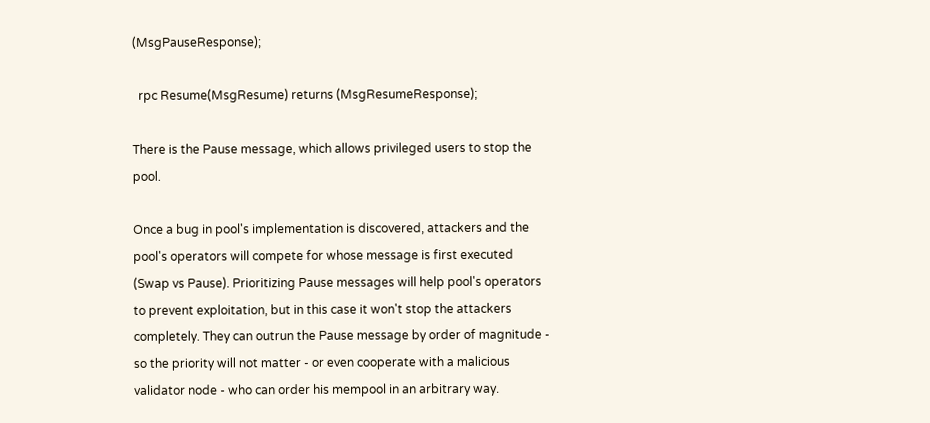(MsgPauseResponse);

  rpc Resume(MsgResume) returns (MsgResumeResponse);

There is the Pause message, which allows privileged users to stop the pool.

Once a bug in pool's implementation is discovered, attackers and the pool's operators will compete for whose message is first executed (Swap vs Pause). Prioritizing Pause messages will help pool's operators to prevent exploitation, but in this case it won't stop the attackers completely. They can outrun the Pause message by order of magnitude - so the priority will not matter - or even cooperate with a malicious validator node - who can order his mempool in an arbitrary way.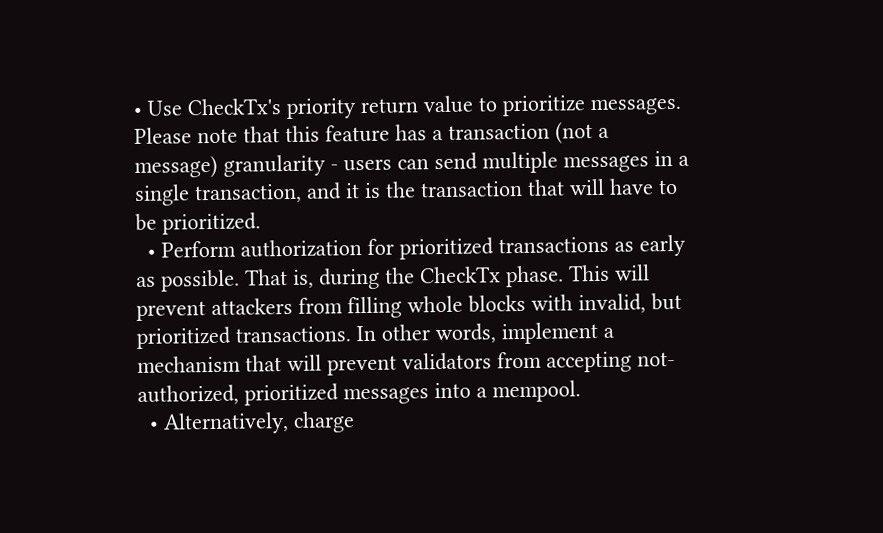• Use CheckTx's priority return value to prioritize messages. Please note that this feature has a transaction (not a message) granularity - users can send multiple messages in a single transaction, and it is the transaction that will have to be prioritized.
  • Perform authorization for prioritized transactions as early as possible. That is, during the CheckTx phase. This will prevent attackers from filling whole blocks with invalid, but prioritized transactions. In other words, implement a mechanism that will prevent validators from accepting not-authorized, prioritized messages into a mempool.
  • Alternatively, charge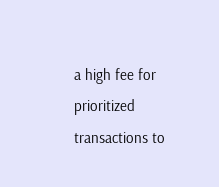a high fee for prioritized transactions to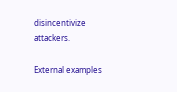disincentivize attackers.

External examples